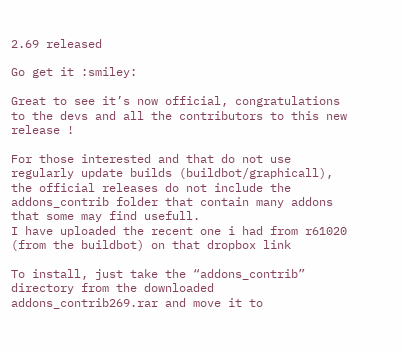2.69 released

Go get it :smiley:

Great to see it’s now official, congratulations to the devs and all the contributors to this new release !

For those interested and that do not use regularly update builds (buildbot/graphicall), the official releases do not include the addons_contrib folder that contain many addons that some may find usefull.
I have uploaded the recent one i had from r61020 (from the buildbot) on that dropbox link

To install, just take the “addons_contrib” directory from the downloaded addons_contrib269.rar and move it to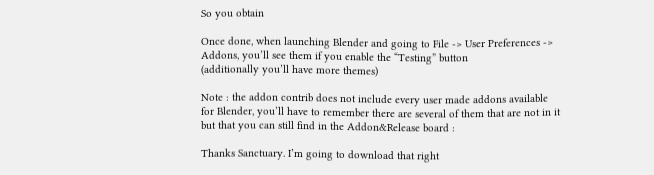So you obtain

Once done, when launching Blender and going to File -> User Preferences -> Addons, you’ll see them if you enable the “Testing” button
(additionally you’ll have more themes)

Note : the addon contrib does not include every user made addons available for Blender, you’ll have to remember there are several of them that are not in it but that you can still find in the Addon&Release board :

Thanks Sanctuary. I’m going to download that right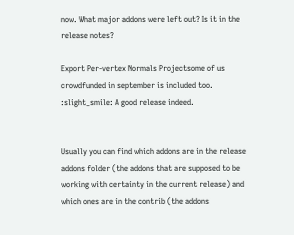now. What major addons were left out? Is it in the release notes?

Export Per-vertex Normals Projectsome of us crowdfunded in september is included too. :slight_smile: A good release indeed.


Usually you can find which addons are in the release addons folder (the addons that are supposed to be working with certainty in the current release) and which ones are in the contrib (the addons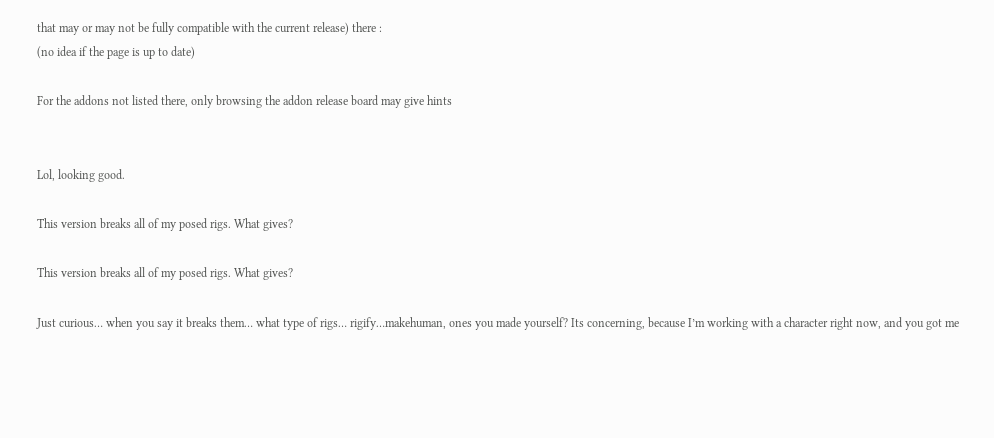that may or may not be fully compatible with the current release) there :
(no idea if the page is up to date)

For the addons not listed there, only browsing the addon release board may give hints


Lol, looking good.

This version breaks all of my posed rigs. What gives?

This version breaks all of my posed rigs. What gives?

Just curious… when you say it breaks them… what type of rigs… rigify…makehuman, ones you made yourself? Its concerning, because I’m working with a character right now, and you got me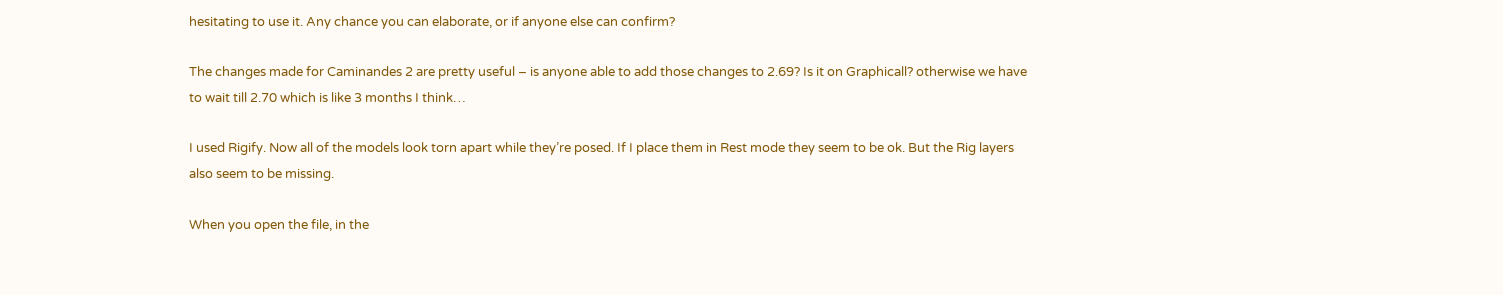hesitating to use it. Any chance you can elaborate, or if anyone else can confirm?

The changes made for Caminandes 2 are pretty useful – is anyone able to add those changes to 2.69? Is it on Graphicall? otherwise we have to wait till 2.70 which is like 3 months I think…

I used Rigify. Now all of the models look torn apart while they’re posed. If I place them in Rest mode they seem to be ok. But the Rig layers also seem to be missing.

When you open the file, in the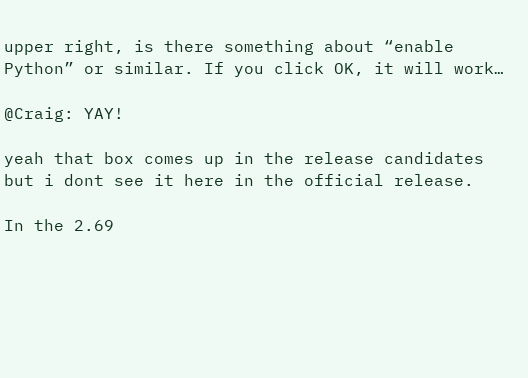upper right, is there something about “enable Python” or similar. If you click OK, it will work…

@Craig: YAY!

yeah that box comes up in the release candidates but i dont see it here in the official release.

In the 2.69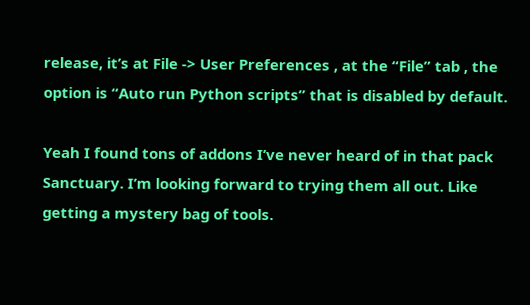release, it’s at File -> User Preferences , at the “File” tab , the option is “Auto run Python scripts” that is disabled by default.

Yeah I found tons of addons I’ve never heard of in that pack Sanctuary. I’m looking forward to trying them all out. Like getting a mystery bag of tools.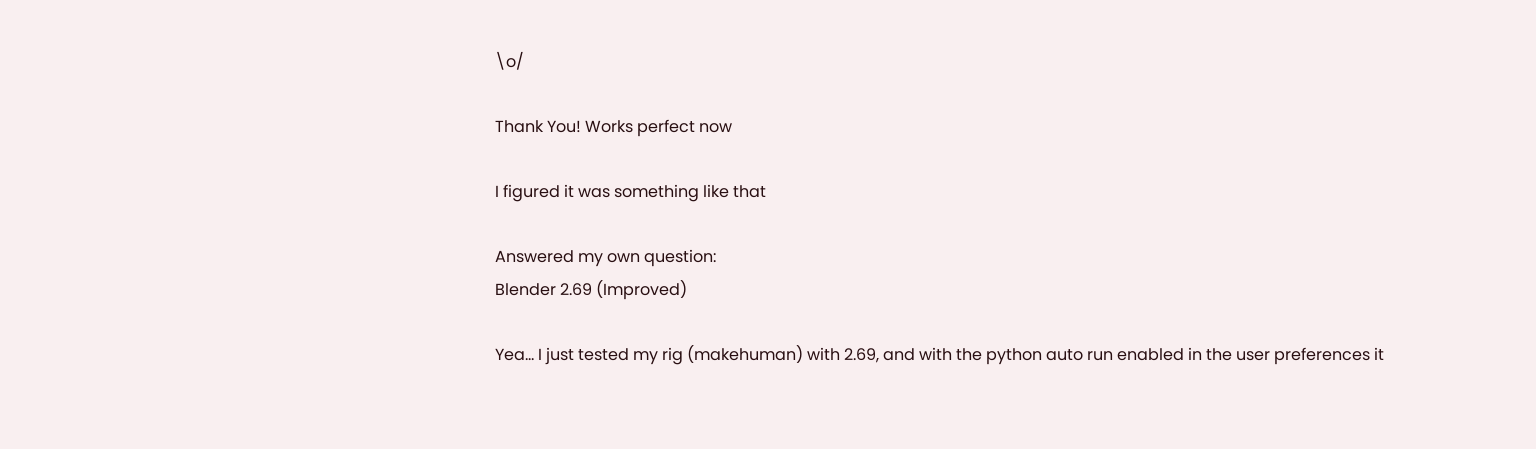\o/

Thank You! Works perfect now

I figured it was something like that

Answered my own question:
Blender 2.69 (Improved)

Yea… I just tested my rig (makehuman) with 2.69, and with the python auto run enabled in the user preferences it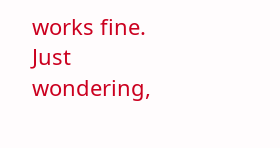works fine.
Just wondering,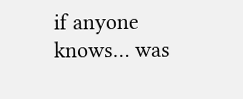if anyone knows… was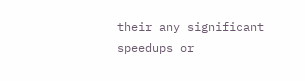their any significant speedups or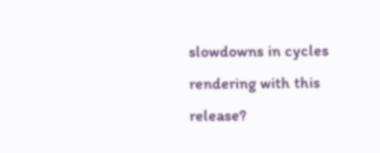slowdowns in cycles rendering with this release?